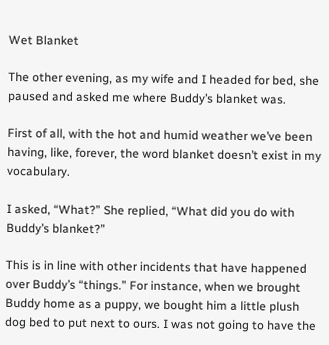Wet Blanket

The other evening, as my wife and I headed for bed, she paused and asked me where Buddy’s blanket was.

First of all, with the hot and humid weather we’ve been having, like, forever, the word blanket doesn’t exist in my vocabulary.

I asked, “What?” She replied, “What did you do with Buddy’s blanket?”

This is in line with other incidents that have happened over Buddy’s “things.” For instance, when we brought Buddy home as a puppy, we bought him a little plush dog bed to put next to ours. I was not going to have the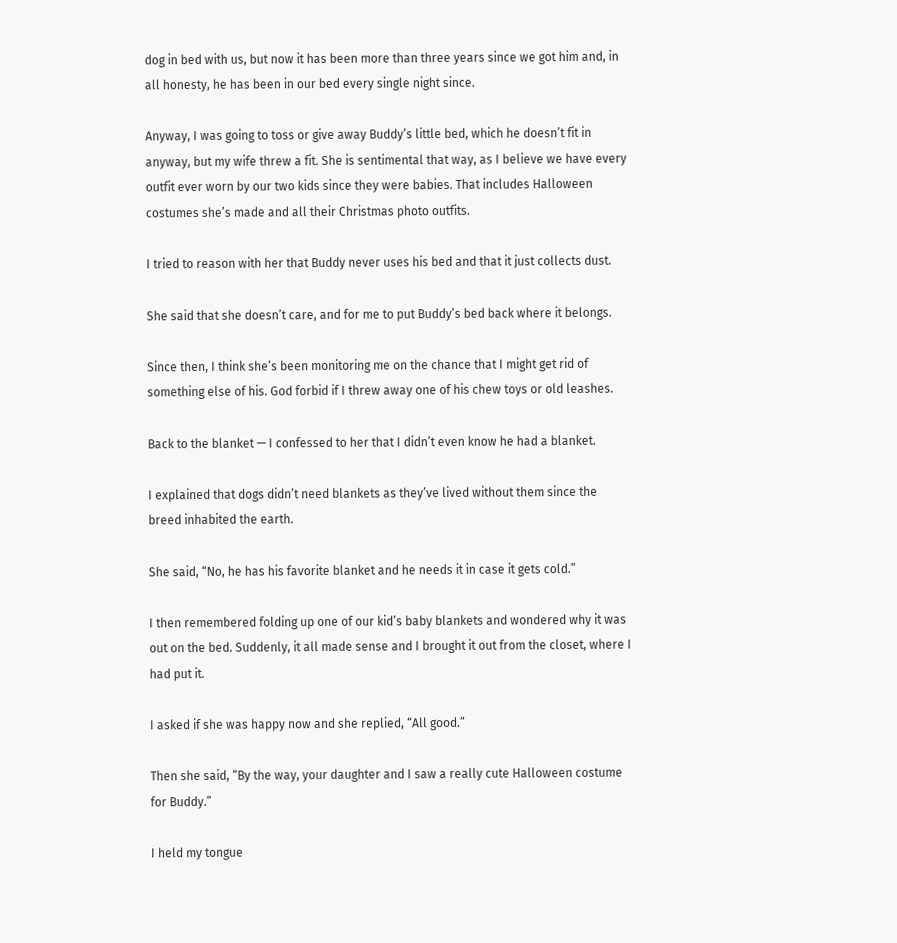dog in bed with us, but now it has been more than three years since we got him and, in all honesty, he has been in our bed every single night since.

Anyway, I was going to toss or give away Buddy’s little bed, which he doesn’t fit in anyway, but my wife threw a fit. She is sentimental that way, as I believe we have every outfit ever worn by our two kids since they were babies. That includes Halloween costumes she’s made and all their Christmas photo outfits.

I tried to reason with her that Buddy never uses his bed and that it just collects dust.

She said that she doesn’t care, and for me to put Buddy’s bed back where it belongs.

Since then, I think she’s been monitoring me on the chance that I might get rid of something else of his. God forbid if I threw away one of his chew toys or old leashes.

Back to the blanket — I confessed to her that I didn’t even know he had a blanket.

I explained that dogs didn’t need blankets as they’ve lived without them since the breed inhabited the earth.

She said, “No, he has his favorite blanket and he needs it in case it gets cold.”

I then remembered folding up one of our kid’s baby blankets and wondered why it was out on the bed. Suddenly, it all made sense and I brought it out from the closet, where I had put it.

I asked if she was happy now and she replied, “All good.”

Then she said, “By the way, your daughter and I saw a really cute Halloween costume for Buddy.”

I held my tongue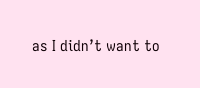as I didn’t want to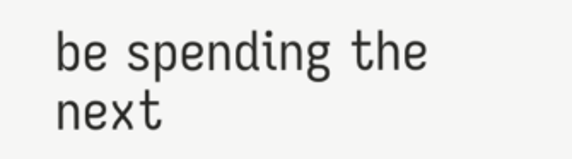be spending the next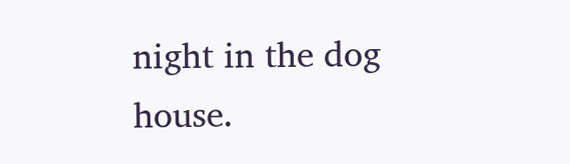night in the dog house.